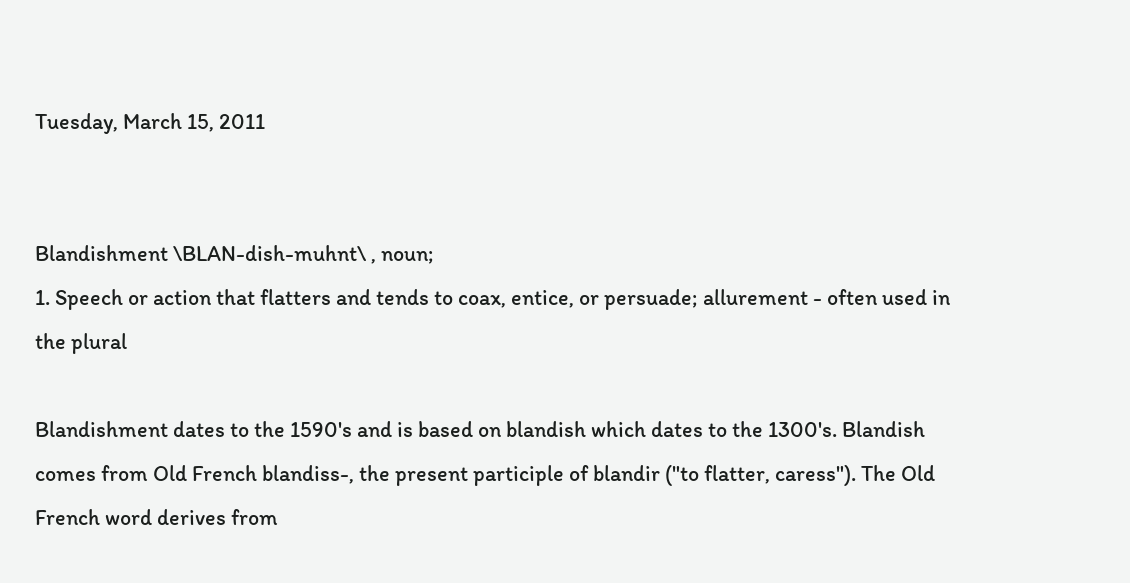Tuesday, March 15, 2011


Blandishment \BLAN-dish-muhnt\ , noun;
1. Speech or action that flatters and tends to coax, entice, or persuade; allurement - often used in the plural

Blandishment dates to the 1590's and is based on blandish which dates to the 1300's. Blandish comes from Old French blandiss-, the present participle of blandir ("to flatter, caress"). The Old French word derives from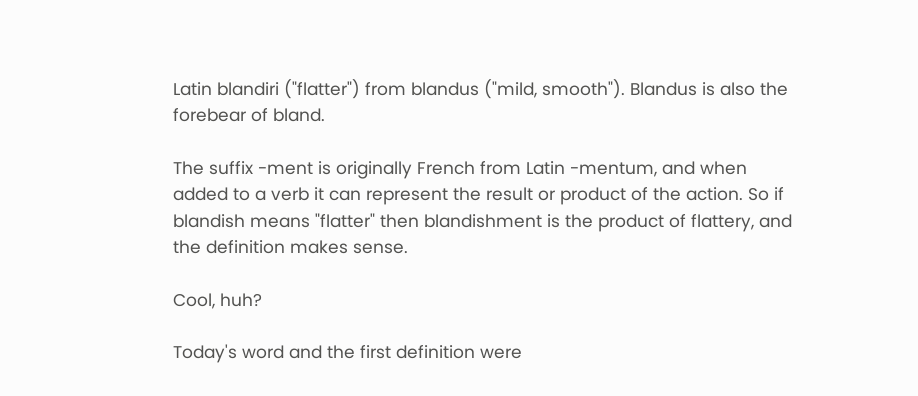Latin blandiri ("flatter") from blandus ("mild, smooth"). Blandus is also the forebear of bland.

The suffix -ment is originally French from Latin -mentum, and when added to a verb it can represent the result or product of the action. So if blandish means "flatter" then blandishment is the product of flattery, and the definition makes sense.

Cool, huh?

Today's word and the first definition were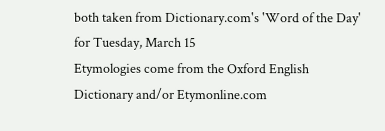both taken from Dictionary.com's 'Word of the Day' for Tuesday, March 15
Etymologies come from the Oxford English Dictionary and/or Etymonline.com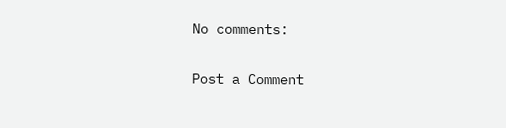No comments:

Post a Comment